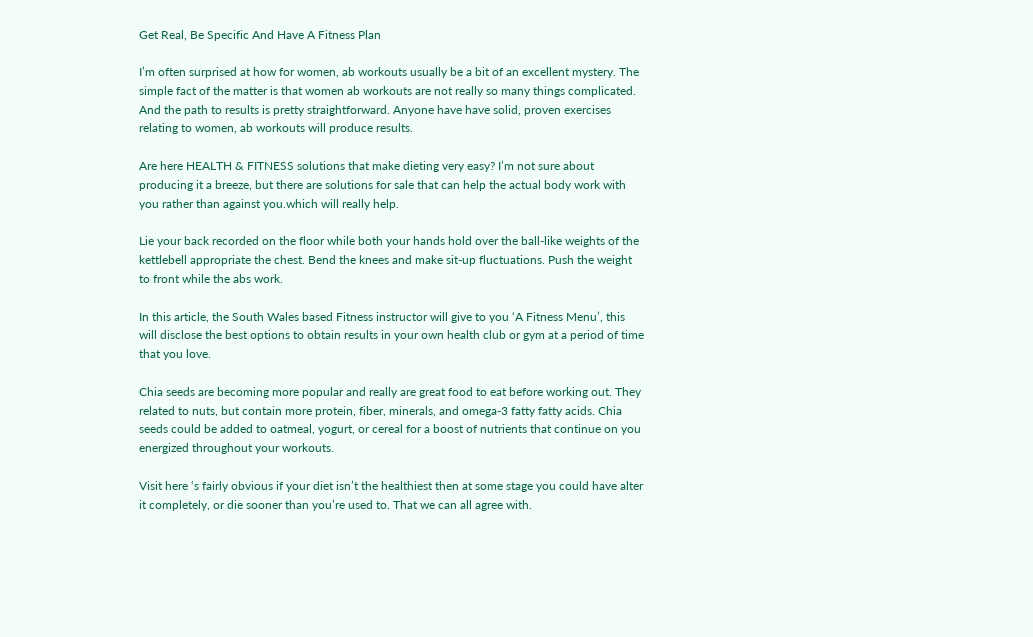Get Real, Be Specific And Have A Fitness Plan

I’m often surprised at how for women, ab workouts usually be a bit of an excellent mystery. The simple fact of the matter is that women ab workouts are not really so many things complicated. And the path to results is pretty straightforward. Anyone have have solid, proven exercises relating to women, ab workouts will produce results.

Are here HEALTH & FITNESS solutions that make dieting very easy? I’m not sure about producing it a breeze, but there are solutions for sale that can help the actual body work with you rather than against you.which will really help.

Lie your back recorded on the floor while both your hands hold over the ball-like weights of the kettlebell appropriate the chest. Bend the knees and make sit-up fluctuations. Push the weight to front while the abs work.

In this article, the South Wales based Fitness instructor will give to you ‘A Fitness Menu’, this will disclose the best options to obtain results in your own health club or gym at a period of time that you love.

Chia seeds are becoming more popular and really are great food to eat before working out. They related to nuts, but contain more protein, fiber, minerals, and omega-3 fatty fatty acids. Chia seeds could be added to oatmeal, yogurt, or cereal for a boost of nutrients that continue on you energized throughout your workouts.

Visit here ‘s fairly obvious if your diet isn’t the healthiest then at some stage you could have alter it completely, or die sooner than you’re used to. That we can all agree with.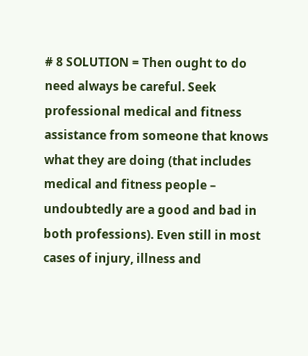# 8 SOLUTION = Then ought to do need always be careful. Seek professional medical and fitness assistance from someone that knows what they are doing (that includes medical and fitness people – undoubtedly are a good and bad in both professions). Even still in most cases of injury, illness and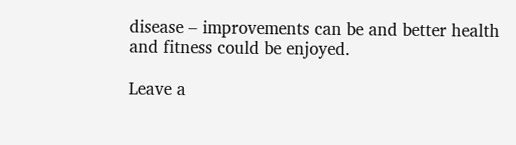disease – improvements can be and better health and fitness could be enjoyed.

Leave a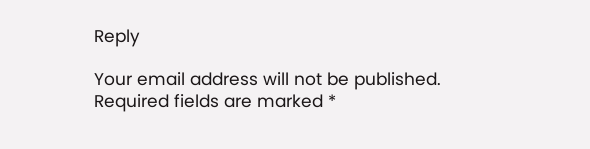Reply

Your email address will not be published. Required fields are marked *